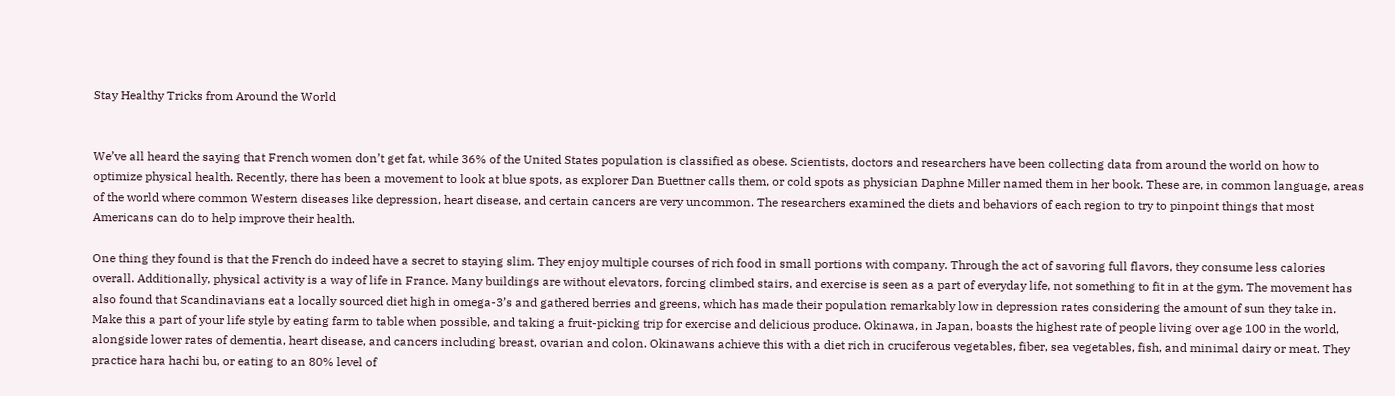Stay Healthy Tricks from Around the World


We’ve all heard the saying that French women don’t get fat, while 36% of the United States population is classified as obese. Scientists, doctors and researchers have been collecting data from around the world on how to optimize physical health. Recently, there has been a movement to look at blue spots, as explorer Dan Buettner calls them, or cold spots as physician Daphne Miller named them in her book. These are, in common language, areas of the world where common Western diseases like depression, heart disease, and certain cancers are very uncommon. The researchers examined the diets and behaviors of each region to try to pinpoint things that most Americans can do to help improve their health.

One thing they found is that the French do indeed have a secret to staying slim. They enjoy multiple courses of rich food in small portions with company. Through the act of savoring full flavors, they consume less calories overall. Additionally, physical activity is a way of life in France. Many buildings are without elevators, forcing climbed stairs, and exercise is seen as a part of everyday life, not something to fit in at the gym. The movement has also found that Scandinavians eat a locally sourced diet high in omega-3’s and gathered berries and greens, which has made their population remarkably low in depression rates considering the amount of sun they take in. Make this a part of your life style by eating farm to table when possible, and taking a fruit-picking trip for exercise and delicious produce. Okinawa, in Japan, boasts the highest rate of people living over age 100 in the world, alongside lower rates of dementia, heart disease, and cancers including breast, ovarian and colon. Okinawans achieve this with a diet rich in cruciferous vegetables, fiber, sea vegetables, fish, and minimal dairy or meat. They practice hara hachi bu, or eating to an 80% level of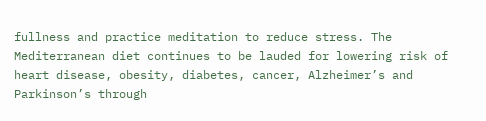fullness and practice meditation to reduce stress. The Mediterranean diet continues to be lauded for lowering risk of heart disease, obesity, diabetes, cancer, Alzheimer’s and Parkinson’s through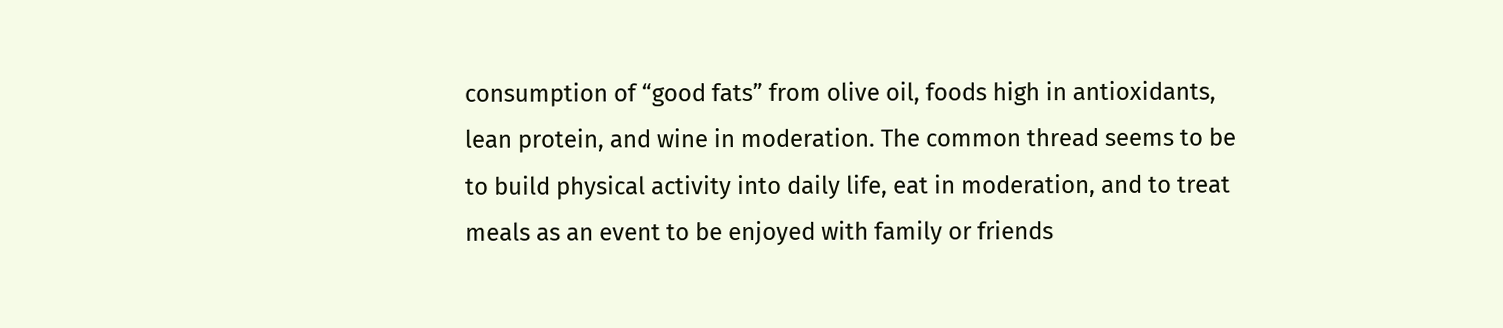consumption of “good fats” from olive oil, foods high in antioxidants, lean protein, and wine in moderation. The common thread seems to be to build physical activity into daily life, eat in moderation, and to treat meals as an event to be enjoyed with family or friends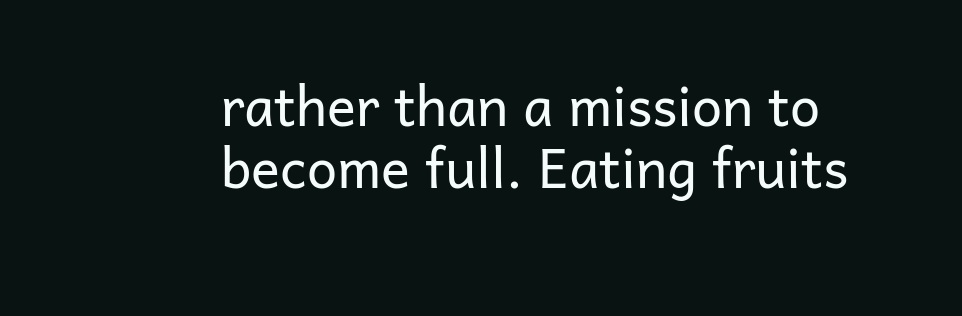rather than a mission to become full. Eating fruits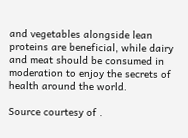and vegetables alongside lean proteins are beneficial, while dairy and meat should be consumed in moderation to enjoy the secrets of health around the world.

Source courtesy of .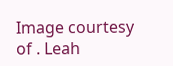Image courtesy of . Leah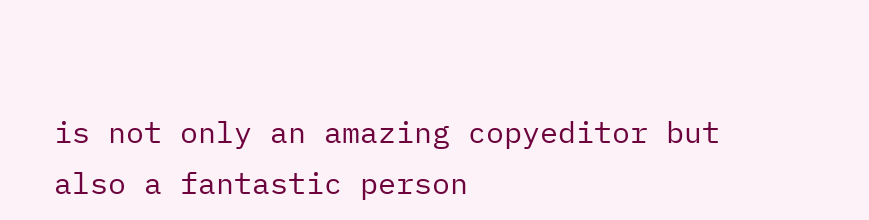is not only an amazing copyeditor but also a fantastic person